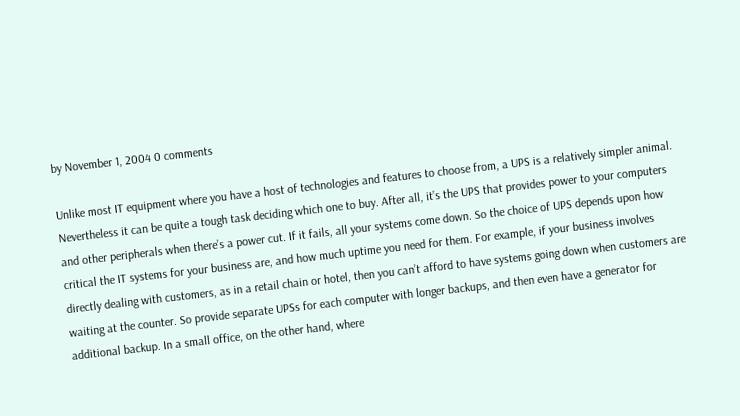by November 1, 2004 0 comments

Unlike most IT equipment where you have a host of technologies and features to choose from, a UPS is a relatively simpler animal. Nevertheless it can be quite a tough task deciding which one to buy. After all, it’s the UPS that provides power to your computers and other peripherals when there’s a power cut. If it fails, all your systems come down. So the choice of UPS depends upon how critical the IT systems for your business are, and how much uptime you need for them. For example, if your business involves directly dealing with customers, as in a retail chain or hotel, then you can’t afford to have systems going down when customers are waiting at the counter. So provide separate UPSs for each computer with longer backups, and then even have a generator for additional backup. In a small office, on the other hand, where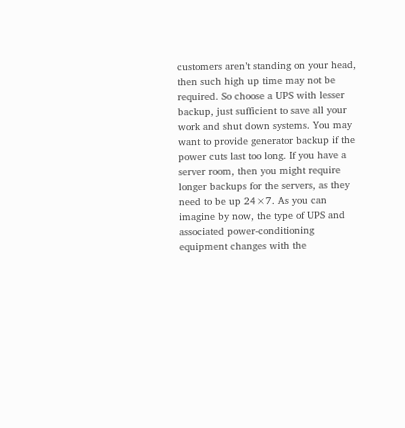customers aren’t standing on your head, then such high up time may not be required. So choose a UPS with lesser backup, just sufficient to save all your work and shut down systems. You may want to provide generator backup if the power cuts last too long. If you have a server room, then you might require longer backups for the servers, as they need to be up 24×7. As you can imagine by now, the type of UPS and associated power-conditioning equipment changes with the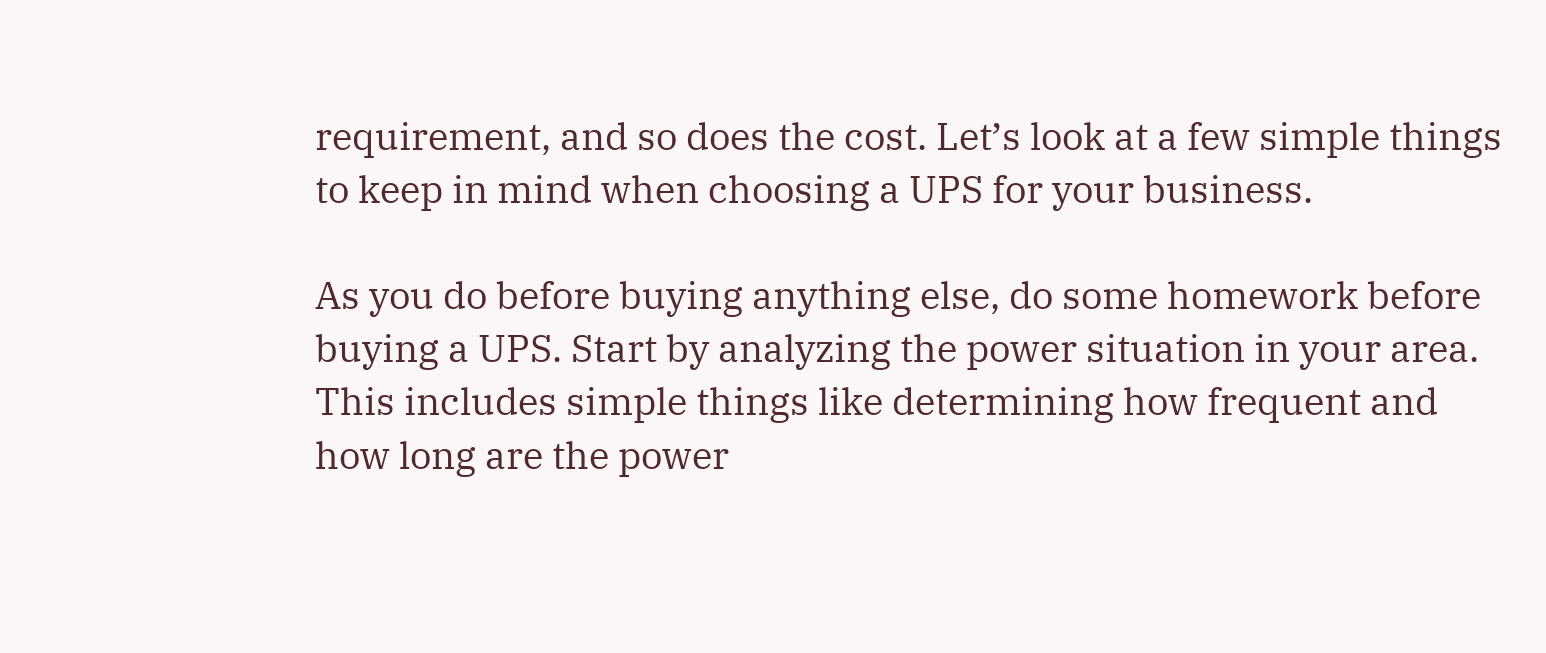requirement, and so does the cost. Let’s look at a few simple things to keep in mind when choosing a UPS for your business.

As you do before buying anything else, do some homework before buying a UPS. Start by analyzing the power situation in your area. This includes simple things like determining how frequent and how long are the power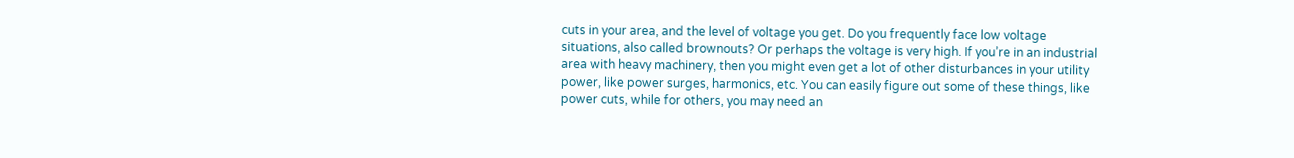cuts in your area, and the level of voltage you get. Do you frequently face low voltage situations, also called brownouts? Or perhaps the voltage is very high. If you’re in an industrial area with heavy machinery, then you might even get a lot of other disturbances in your utility power, like power surges, harmonics, etc. You can easily figure out some of these things, like power cuts, while for others, you may need an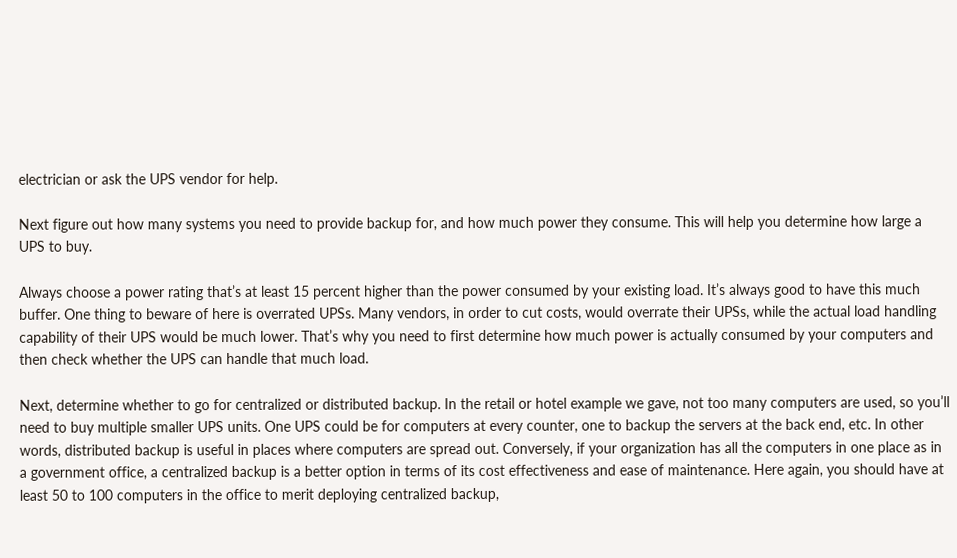electrician or ask the UPS vendor for help.

Next figure out how many systems you need to provide backup for, and how much power they consume. This will help you determine how large a UPS to buy.

Always choose a power rating that’s at least 15 percent higher than the power consumed by your existing load. It’s always good to have this much buffer. One thing to beware of here is overrated UPSs. Many vendors, in order to cut costs, would overrate their UPSs, while the actual load handling capability of their UPS would be much lower. That’s why you need to first determine how much power is actually consumed by your computers and then check whether the UPS can handle that much load.

Next, determine whether to go for centralized or distributed backup. In the retail or hotel example we gave, not too many computers are used, so you’ll need to buy multiple smaller UPS units. One UPS could be for computers at every counter, one to backup the servers at the back end, etc. In other words, distributed backup is useful in places where computers are spread out. Conversely, if your organization has all the computers in one place as in a government office, a centralized backup is a better option in terms of its cost effectiveness and ease of maintenance. Here again, you should have at least 50 to 100 computers in the office to merit deploying centralized backup,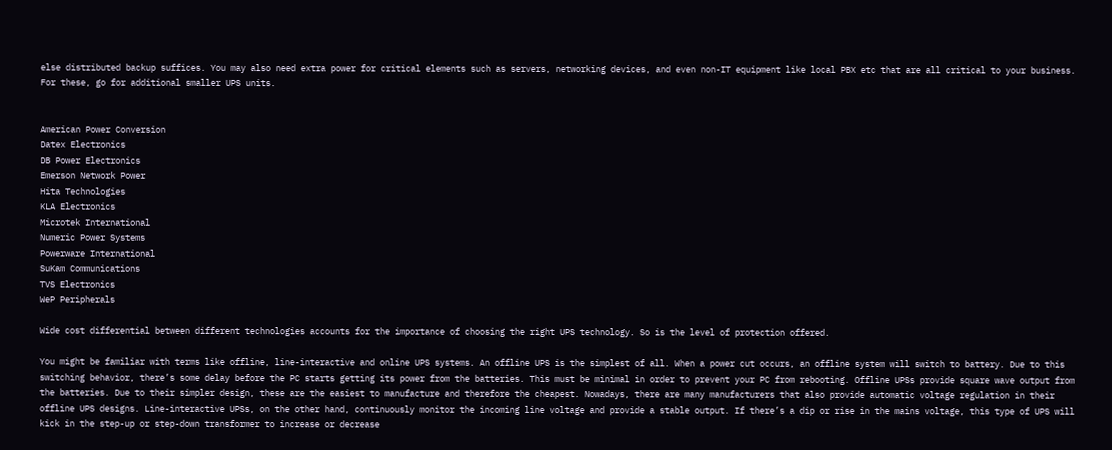else distributed backup suffices. You may also need extra power for critical elements such as servers, networking devices, and even non-IT equipment like local PBX etc that are all critical to your business. For these, go for additional smaller UPS units.


American Power Conversion
Datex Electronics
DB Power Electronics
Emerson Network Power
Hita Technologies
KLA Electronics
Microtek International
Numeric Power Systems
Powerware International
SuKam Communications
TVS Electronics
WeP Peripherals

Wide cost differential between different technologies accounts for the importance of choosing the right UPS technology. So is the level of protection offered.

You might be familiar with terms like offline, line-interactive and online UPS systems. An offline UPS is the simplest of all. When a power cut occurs, an offline system will switch to battery. Due to this switching behavior, there’s some delay before the PC starts getting its power from the batteries. This must be minimal in order to prevent your PC from rebooting. Offline UPSs provide square wave output from the batteries. Due to their simpler design, these are the easiest to manufacture and therefore the cheapest. Nowadays, there are many manufacturers that also provide automatic voltage regulation in their offline UPS designs. Line-interactive UPSs, on the other hand, continuously monitor the incoming line voltage and provide a stable output. If there’s a dip or rise in the mains voltage, this type of UPS will kick in the step-up or step-down transformer to increase or decrease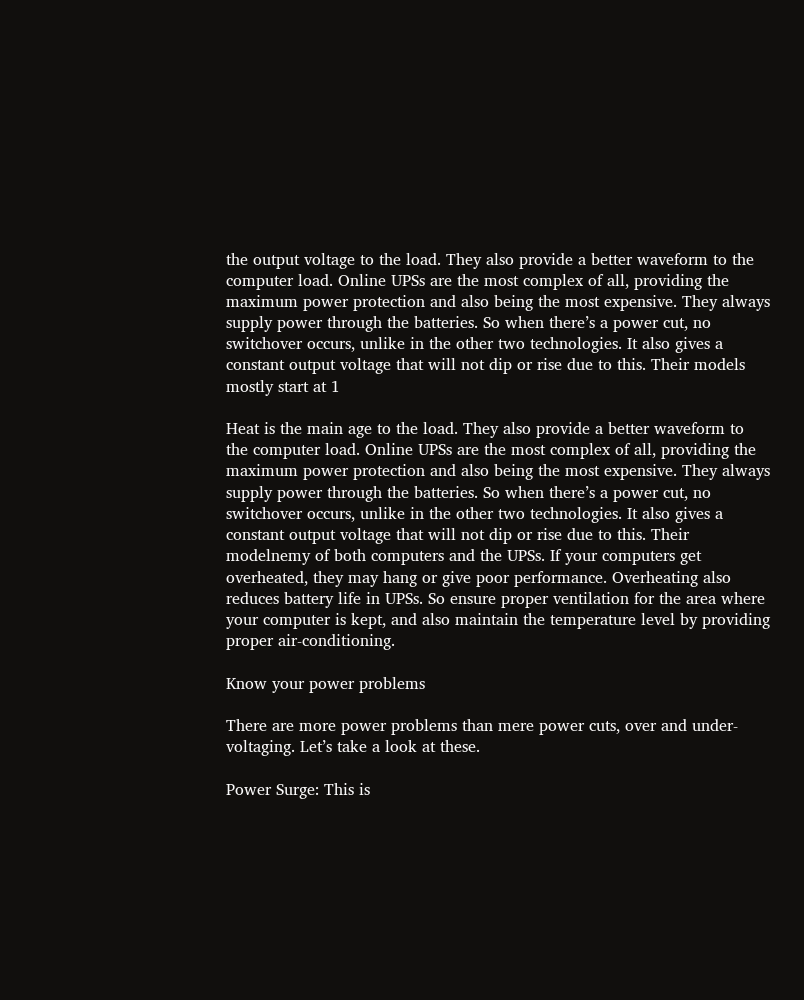the output voltage to the load. They also provide a better waveform to the computer load. Online UPSs are the most complex of all, providing the maximum power protection and also being the most expensive. They always supply power through the batteries. So when there’s a power cut, no switchover occurs, unlike in the other two technologies. It also gives a constant output voltage that will not dip or rise due to this. Their models mostly start at 1

Heat is the main age to the load. They also provide a better waveform to the computer load. Online UPSs are the most complex of all, providing the maximum power protection and also being the most expensive. They always supply power through the batteries. So when there’s a power cut, no switchover occurs, unlike in the other two technologies. It also gives a constant output voltage that will not dip or rise due to this. Their modelnemy of both computers and the UPSs. If your computers get overheated, they may hang or give poor performance. Overheating also reduces battery life in UPSs. So ensure proper ventilation for the area where your computer is kept, and also maintain the temperature level by providing proper air-conditioning.

Know your power problems

There are more power problems than mere power cuts, over and under-voltaging. Let’s take a look at these.

Power Surge: This is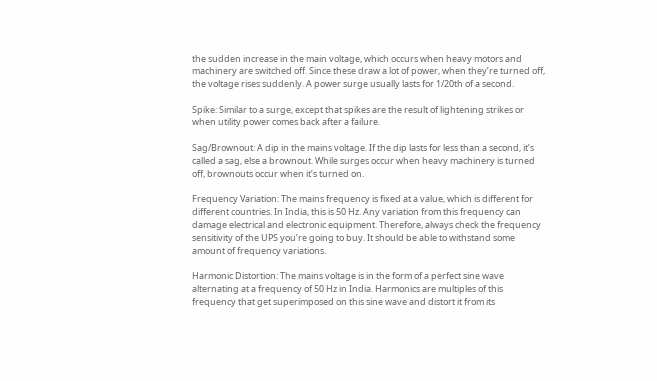the sudden increase in the main voltage, which occurs when heavy motors and machinery are switched off. Since these draw a lot of power, when they’re turned off, the voltage rises suddenly. A power surge usually lasts for 1/20th of a second.

Spike: Similar to a surge, except that spikes are the result of lightening strikes or when utility power comes back after a failure.

Sag/Brownout: A dip in the mains voltage. If the dip lasts for less than a second, it’s called a sag, else a brownout. While surges occur when heavy machinery is turned off, brownouts occur when it’s turned on.

Frequency Variation: The mains frequency is fixed at a value, which is different for different countries. In India, this is 50 Hz. Any variation from this frequency can damage electrical and electronic equipment. Therefore, always check the frequency sensitivity of the UPS you’re going to buy. It should be able to withstand some amount of frequency variations.

Harmonic Distortion: The mains voltage is in the form of a perfect sine wave alternating at a frequency of 50 Hz in India. Harmonics are multiples of this frequency that get superimposed on this sine wave and distort it from its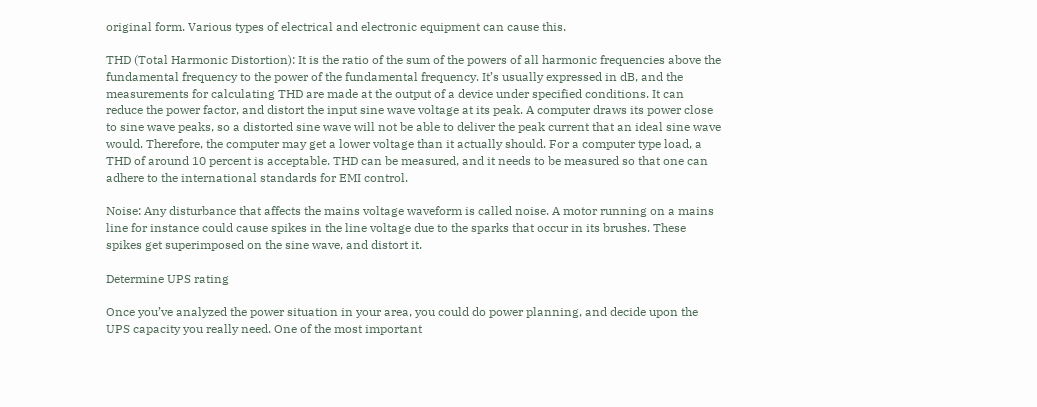original form. Various types of electrical and electronic equipment can cause this.

THD (Total Harmonic Distortion): It is the ratio of the sum of the powers of all harmonic frequencies above the fundamental frequency to the power of the fundamental frequency. It’s usually expressed in dB, and the measurements for calculating THD are made at the output of a device under specified conditions. It can reduce the power factor, and distort the input sine wave voltage at its peak. A computer draws its power close to sine wave peaks, so a distorted sine wave will not be able to deliver the peak current that an ideal sine wave would. Therefore, the computer may get a lower voltage than it actually should. For a computer type load, a THD of around 10 percent is acceptable. THD can be measured, and it needs to be measured so that one can adhere to the international standards for EMI control.

Noise: Any disturbance that affects the mains voltage waveform is called noise. A motor running on a mains line for instance could cause spikes in the line voltage due to the sparks that occur in its brushes. These spikes get superimposed on the sine wave, and distort it.

Determine UPS rating

Once you’ve analyzed the power situation in your area, you could do power planning, and decide upon the UPS capacity you really need. One of the most important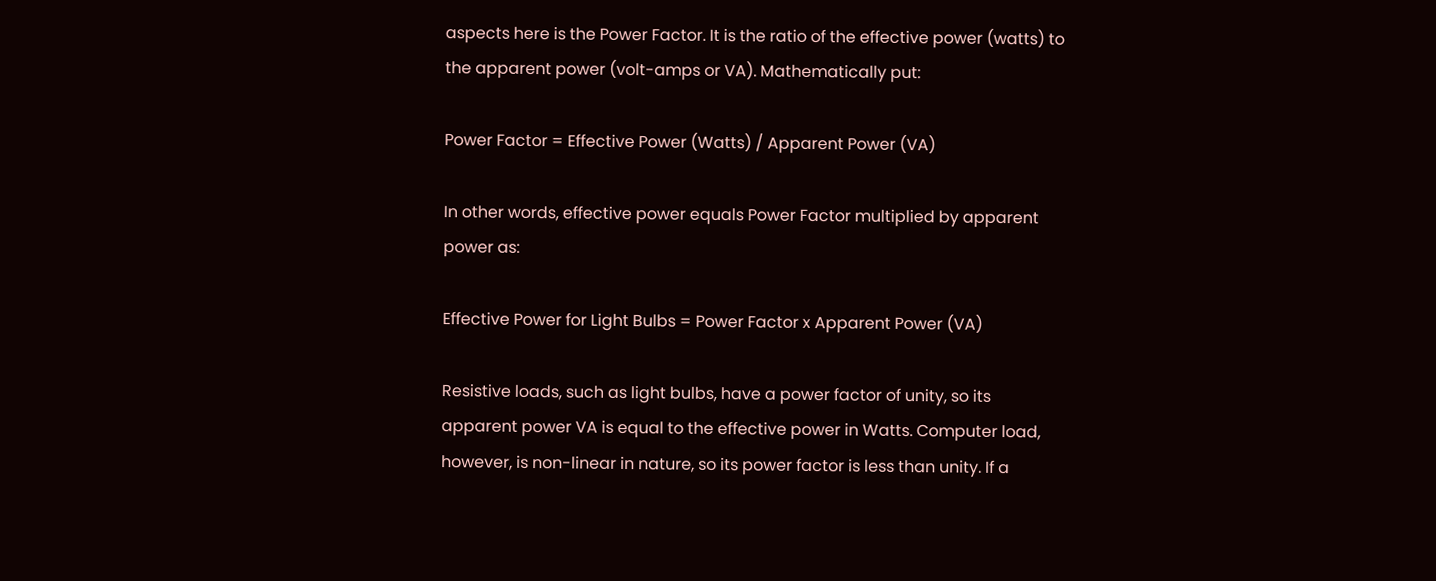aspects here is the Power Factor. It is the ratio of the effective power (watts) to the apparent power (volt-amps or VA). Mathematically put:

Power Factor = Effective Power (Watts) / Apparent Power (VA)

In other words, effective power equals Power Factor multiplied by apparent power as:

Effective Power for Light Bulbs = Power Factor x Apparent Power (VA)

Resistive loads, such as light bulbs, have a power factor of unity, so its apparent power VA is equal to the effective power in Watts. Computer load, however, is non-linear in nature, so its power factor is less than unity. If a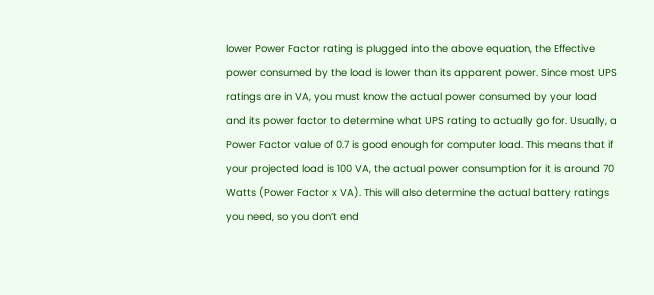lower Power Factor rating is plugged into the above equation, the Effective power consumed by the load is lower than its apparent power. Since most UPS ratings are in VA, you must know the actual power consumed by your load and its power factor to determine what UPS rating to actually go for. Usually, a Power Factor value of 0.7 is good enough for computer load. This means that if your projected load is 100 VA, the actual power consumption for it is around 70 Watts (Power Factor x VA). This will also determine the actual battery ratings you need, so you don’t end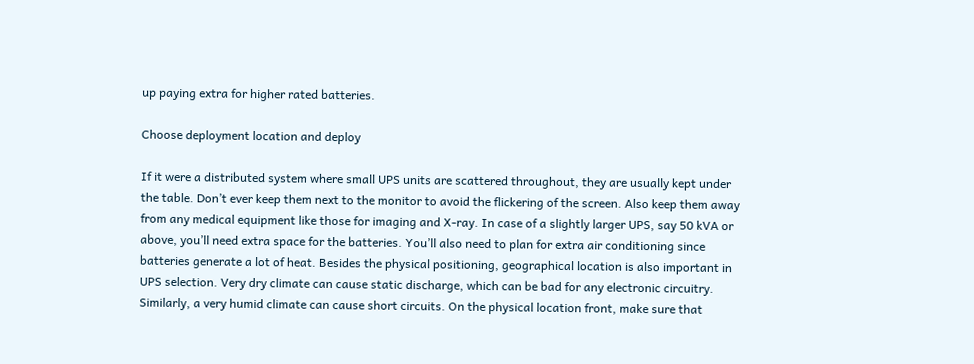up paying extra for higher rated batteries.

Choose deployment location and deploy

If it were a distributed system where small UPS units are scattered throughout, they are usually kept under the table. Don’t ever keep them next to the monitor to avoid the flickering of the screen. Also keep them away from any medical equipment like those for imaging and X-ray. In case of a slightly larger UPS, say 50 kVA or above, you’ll need extra space for the batteries. You’ll also need to plan for extra air conditioning since batteries generate a lot of heat. Besides the physical positioning, geographical location is also important in UPS selection. Very dry climate can cause static discharge, which can be bad for any electronic circuitry. Similarly, a very humid climate can cause short circuits. On the physical location front, make sure that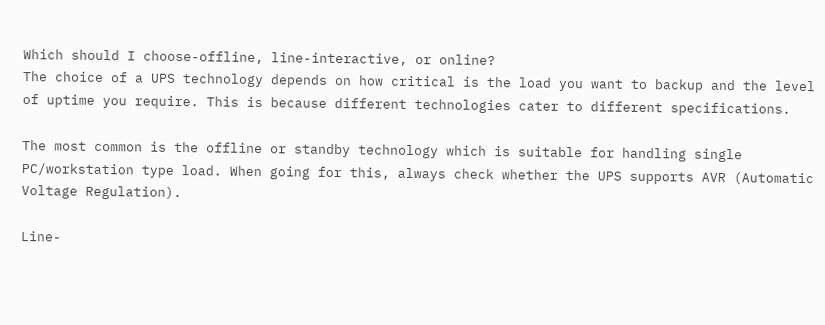Which should I choose-offline, line-interactive, or online?
The choice of a UPS technology depends on how critical is the load you want to backup and the level of uptime you require. This is because different technologies cater to different specifications.

The most common is the offline or standby technology which is suitable for handling single PC/workstation type load. When going for this, always check whether the UPS supports AVR (Automatic Voltage Regulation).

Line-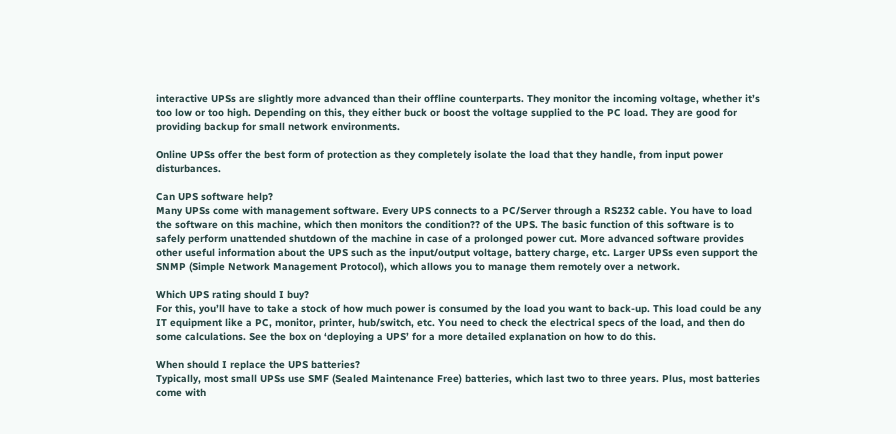interactive UPSs are slightly more advanced than their offline counterparts. They monitor the incoming voltage, whether it’s too low or too high. Depending on this, they either buck or boost the voltage supplied to the PC load. They are good for providing backup for small network environments.

Online UPSs offer the best form of protection as they completely isolate the load that they handle, from input power disturbances.

Can UPS software help?
Many UPSs come with management software. Every UPS connects to a PC/Server through a RS232 cable. You have to load the software on this machine, which then monitors the condition?? of the UPS. The basic function of this software is to safely perform unattended shutdown of the machine in case of a prolonged power cut. More advanced software provides other useful information about the UPS such as the input/output voltage, battery charge, etc. Larger UPSs even support the SNMP (Simple Network Management Protocol), which allows you to manage them remotely over a network.

Which UPS rating should I buy?
For this, you’ll have to take a stock of how much power is consumed by the load you want to back-up. This load could be any IT equipment like a PC, monitor, printer, hub/switch, etc. You need to check the electrical specs of the load, and then do some calculations. See the box on ‘deploying a UPS’ for a more detailed explanation on how to do this.

When should I replace the UPS batteries?
Typically, most small UPSs use SMF (Sealed Maintenance Free) batteries, which last two to three years. Plus, most batteries come with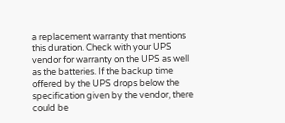a replacement warranty that mentions this duration. Check with your UPS vendor for warranty on the UPS as well as the batteries. If the backup time offered by the UPS drops below the specification given by the vendor, there could be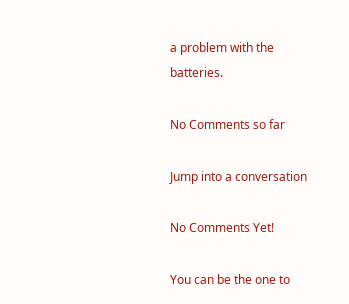a problem with the batteries.

No Comments so far

Jump into a conversation

No Comments Yet!

You can be the one to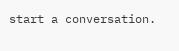start a conversation.